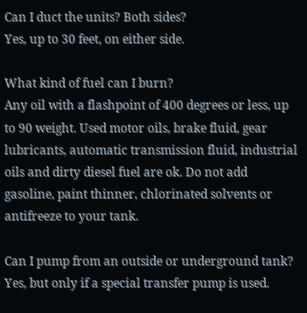Can I duct the units? Both sides?
Yes, up to 30 feet, on either side.

What kind of fuel can I burn?
Any oil with a flashpoint of 400 degrees or less, up to 90 weight. Used motor oils, brake fluid, gear lubricants, automatic transmission fluid, industrial oils and dirty diesel fuel are ok. Do not add gasoline, paint thinner, chlorinated solvents or antifreeze to your tank.

Can I pump from an outside or underground tank?
Yes, but only if a special transfer pump is used.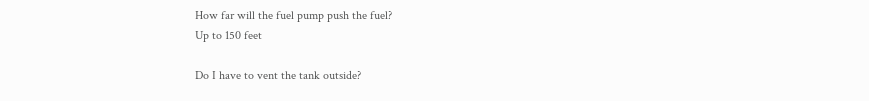How far will the fuel pump push the fuel?
Up to 150 feet

Do I have to vent the tank outside?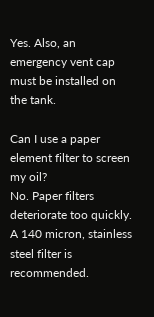Yes. Also, an emergency vent cap must be installed on the tank.

Can I use a paper element filter to screen my oil?
No. Paper filters deteriorate too quickly. A 140 micron, stainless steel filter is recommended.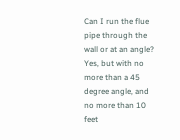Can I run the flue pipe through the wall or at an angle?
Yes, but with no more than a 45 degree angle, and no more than 10 feet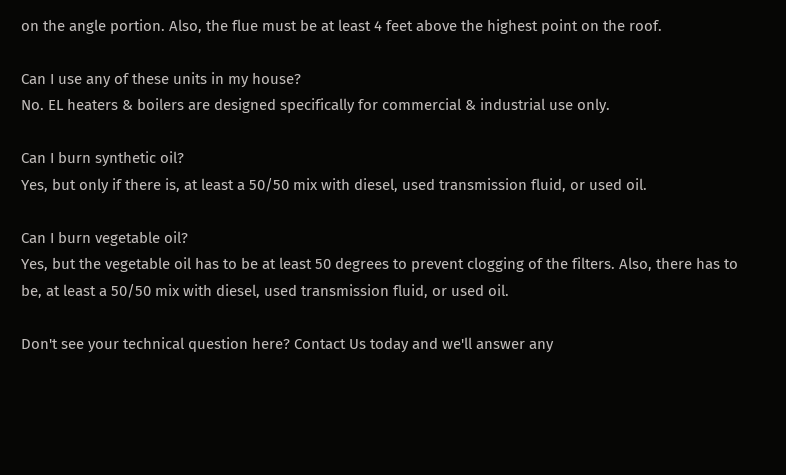on the angle portion. Also, the flue must be at least 4 feet above the highest point on the roof.

Can I use any of these units in my house?
No. EL heaters & boilers are designed specifically for commercial & industrial use only.

Can I burn synthetic oil?
Yes, but only if there is, at least a 50/50 mix with diesel, used transmission fluid, or used oil.

Can I burn vegetable oil?
Yes, but the vegetable oil has to be at least 50 degrees to prevent clogging of the filters. Also, there has to be, at least a 50/50 mix with diesel, used transmission fluid, or used oil.

Don't see your technical question here? Contact Us today and we'll answer any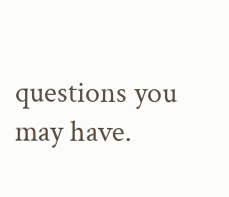questions you may have.